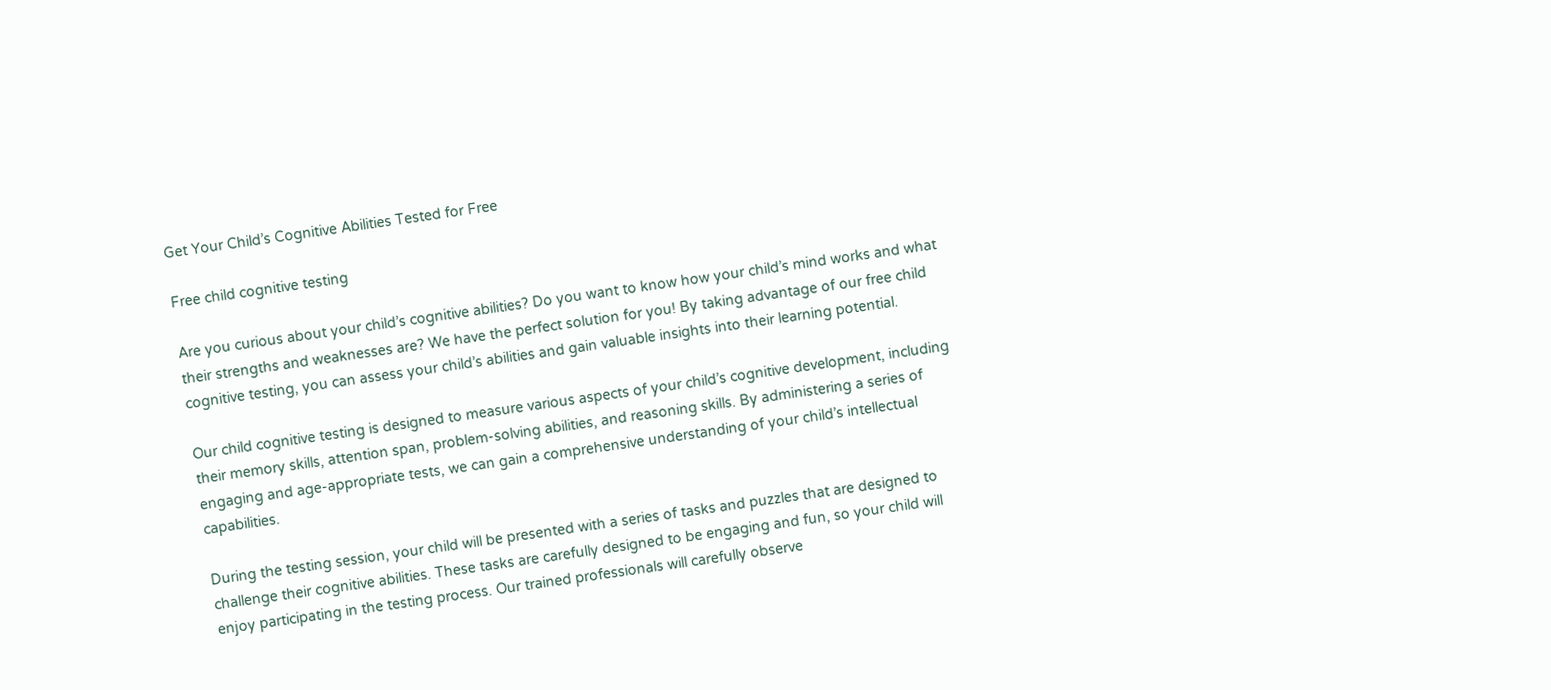Get Your Child’s Cognitive Abilities Tested for Free

Free child cognitive testing

Are you curious about your child’s cognitive abilities? Do you want to know how your child’s mind works and what their strengths and weaknesses are? We have the perfect solution for you! By taking advantage of our free child cognitive testing, you can assess your child’s abilities and gain valuable insights into their learning potential.

Our child cognitive testing is designed to measure various aspects of your child’s cognitive development, including their memory skills, attention span, problem-solving abilities, and reasoning skills. By administering a series of engaging and age-appropriate tests, we can gain a comprehensive understanding of your child’s intellectual capabilities.

During the testing session, your child will be presented with a series of tasks and puzzles that are designed to challenge their cognitive abilities. These tasks are carefully designed to be engaging and fun, so your child will enjoy participating in the testing process. Our trained professionals will carefully observe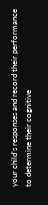your child’s responses and record their performance to determine their cognitive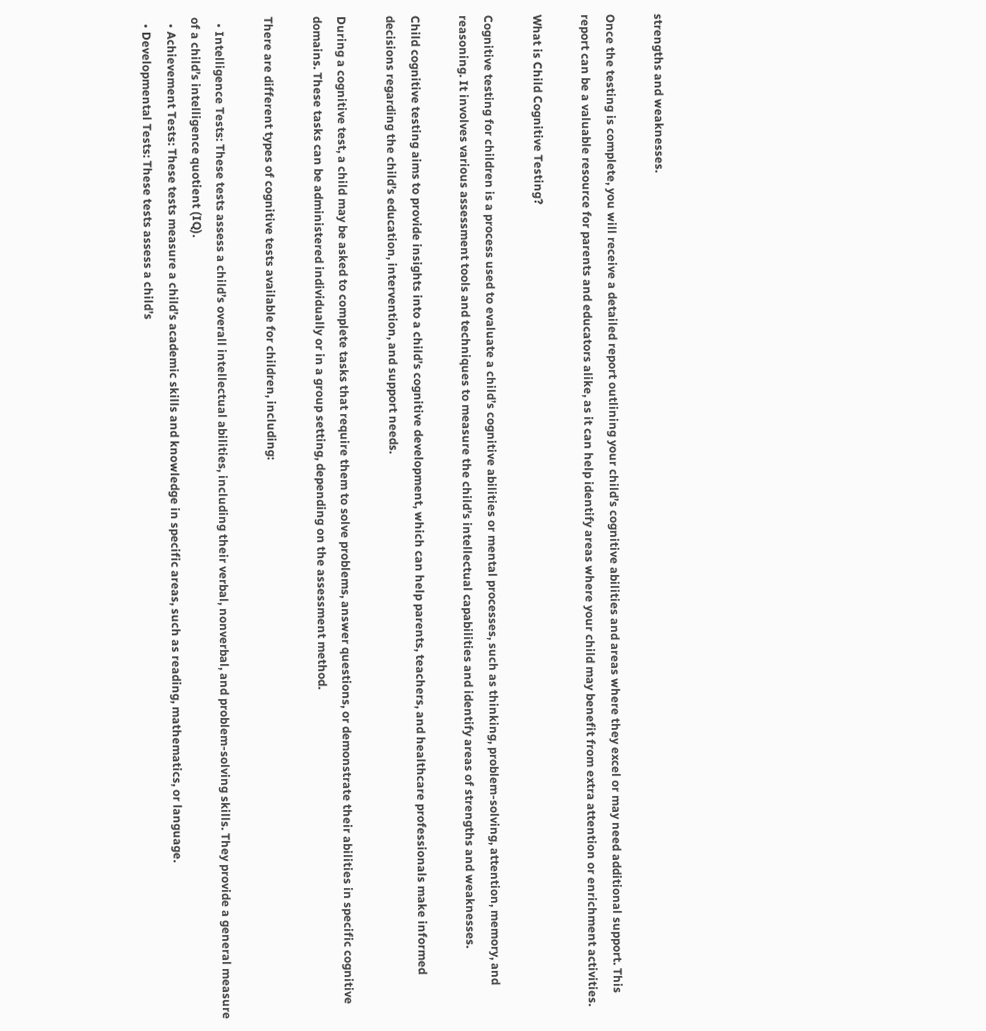strengths and weaknesses.

Once the testing is complete, you will receive a detailed report outlining your child’s cognitive abilities and areas where they excel or may need additional support. This report can be a valuable resource for parents and educators alike, as it can help identify areas where your child may benefit from extra attention or enrichment activities.

What is Child Cognitive Testing?

Cognitive testing for children is a process used to evaluate a child’s cognitive abilities or mental processes, such as thinking, problem-solving, attention, memory, and reasoning. It involves various assessment tools and techniques to measure the child’s intellectual capabilities and identify areas of strengths and weaknesses.

Child cognitive testing aims to provide insights into a child’s cognitive development, which can help parents, teachers, and healthcare professionals make informed decisions regarding the child’s education, intervention, and support needs.

During a cognitive test, a child may be asked to complete tasks that require them to solve problems, answer questions, or demonstrate their abilities in specific cognitive domains. These tasks can be administered individually or in a group setting, depending on the assessment method.

There are different types of cognitive tests available for children, including:

  • Intelligence Tests: These tests assess a child’s overall intellectual abilities, including their verbal, nonverbal, and problem-solving skills. They provide a general measure of a child’s intelligence quotient (IQ).
  • Achievement Tests: These tests measure a child’s academic skills and knowledge in specific areas, such as reading, mathematics, or language.
  • Developmental Tests: These tests assess a child’s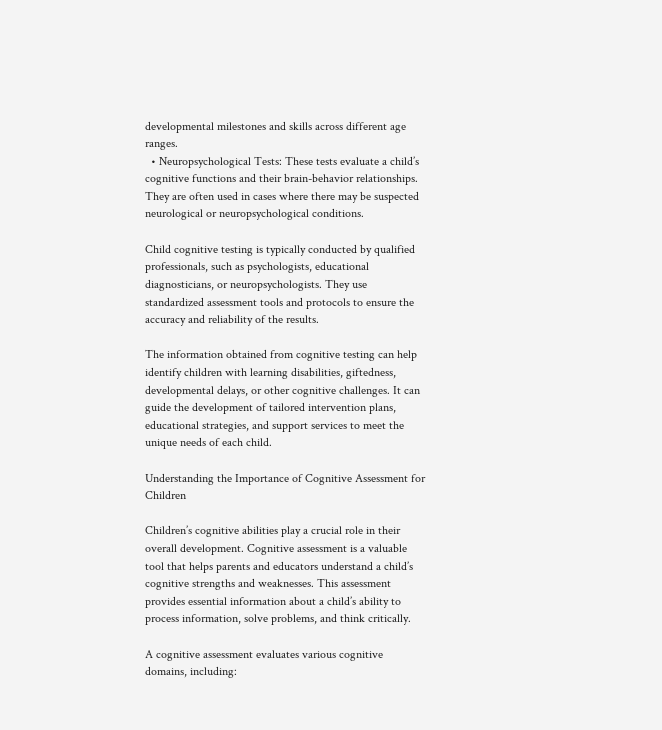developmental milestones and skills across different age ranges.
  • Neuropsychological Tests: These tests evaluate a child’s cognitive functions and their brain-behavior relationships. They are often used in cases where there may be suspected neurological or neuropsychological conditions.

Child cognitive testing is typically conducted by qualified professionals, such as psychologists, educational diagnosticians, or neuropsychologists. They use standardized assessment tools and protocols to ensure the accuracy and reliability of the results.

The information obtained from cognitive testing can help identify children with learning disabilities, giftedness, developmental delays, or other cognitive challenges. It can guide the development of tailored intervention plans, educational strategies, and support services to meet the unique needs of each child.

Understanding the Importance of Cognitive Assessment for Children

Children’s cognitive abilities play a crucial role in their overall development. Cognitive assessment is a valuable tool that helps parents and educators understand a child’s cognitive strengths and weaknesses. This assessment provides essential information about a child’s ability to process information, solve problems, and think critically.

A cognitive assessment evaluates various cognitive domains, including: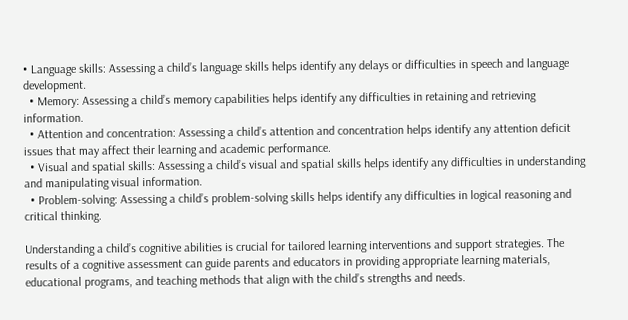• Language skills: Assessing a child’s language skills helps identify any delays or difficulties in speech and language development.
  • Memory: Assessing a child’s memory capabilities helps identify any difficulties in retaining and retrieving information.
  • Attention and concentration: Assessing a child’s attention and concentration helps identify any attention deficit issues that may affect their learning and academic performance.
  • Visual and spatial skills: Assessing a child’s visual and spatial skills helps identify any difficulties in understanding and manipulating visual information.
  • Problem-solving: Assessing a child’s problem-solving skills helps identify any difficulties in logical reasoning and critical thinking.

Understanding a child’s cognitive abilities is crucial for tailored learning interventions and support strategies. The results of a cognitive assessment can guide parents and educators in providing appropriate learning materials, educational programs, and teaching methods that align with the child’s strengths and needs.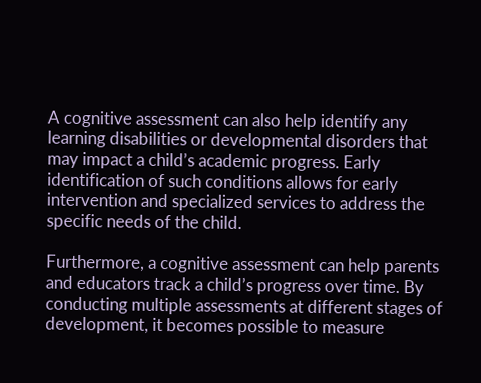A cognitive assessment can also help identify any learning disabilities or developmental disorders that may impact a child’s academic progress. Early identification of such conditions allows for early intervention and specialized services to address the specific needs of the child.

Furthermore, a cognitive assessment can help parents and educators track a child’s progress over time. By conducting multiple assessments at different stages of development, it becomes possible to measure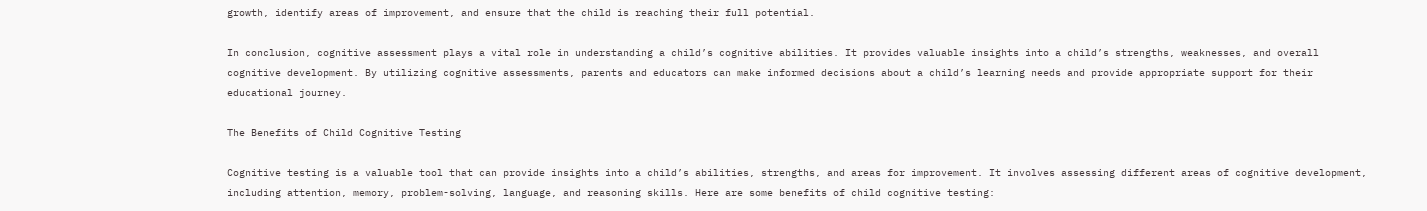growth, identify areas of improvement, and ensure that the child is reaching their full potential.

In conclusion, cognitive assessment plays a vital role in understanding a child’s cognitive abilities. It provides valuable insights into a child’s strengths, weaknesses, and overall cognitive development. By utilizing cognitive assessments, parents and educators can make informed decisions about a child’s learning needs and provide appropriate support for their educational journey.

The Benefits of Child Cognitive Testing

Cognitive testing is a valuable tool that can provide insights into a child’s abilities, strengths, and areas for improvement. It involves assessing different areas of cognitive development, including attention, memory, problem-solving, language, and reasoning skills. Here are some benefits of child cognitive testing: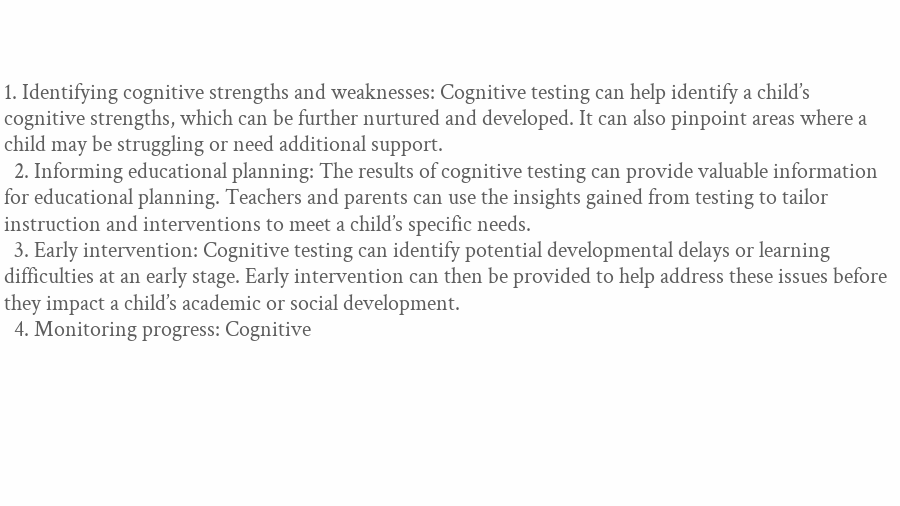1. Identifying cognitive strengths and weaknesses: Cognitive testing can help identify a child’s cognitive strengths, which can be further nurtured and developed. It can also pinpoint areas where a child may be struggling or need additional support.
  2. Informing educational planning: The results of cognitive testing can provide valuable information for educational planning. Teachers and parents can use the insights gained from testing to tailor instruction and interventions to meet a child’s specific needs.
  3. Early intervention: Cognitive testing can identify potential developmental delays or learning difficulties at an early stage. Early intervention can then be provided to help address these issues before they impact a child’s academic or social development.
  4. Monitoring progress: Cognitive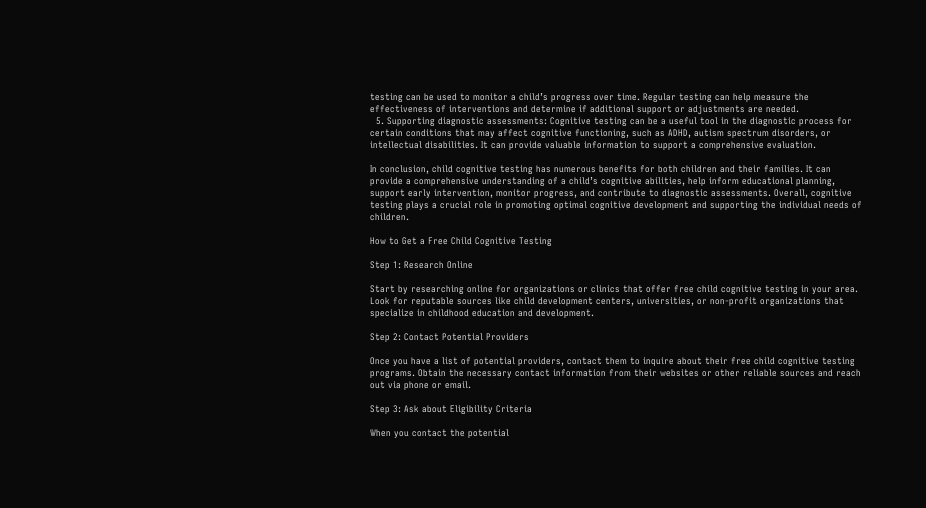testing can be used to monitor a child’s progress over time. Regular testing can help measure the effectiveness of interventions and determine if additional support or adjustments are needed.
  5. Supporting diagnostic assessments: Cognitive testing can be a useful tool in the diagnostic process for certain conditions that may affect cognitive functioning, such as ADHD, autism spectrum disorders, or intellectual disabilities. It can provide valuable information to support a comprehensive evaluation.

In conclusion, child cognitive testing has numerous benefits for both children and their families. It can provide a comprehensive understanding of a child’s cognitive abilities, help inform educational planning, support early intervention, monitor progress, and contribute to diagnostic assessments. Overall, cognitive testing plays a crucial role in promoting optimal cognitive development and supporting the individual needs of children.

How to Get a Free Child Cognitive Testing

Step 1: Research Online

Start by researching online for organizations or clinics that offer free child cognitive testing in your area. Look for reputable sources like child development centers, universities, or non-profit organizations that specialize in childhood education and development.

Step 2: Contact Potential Providers

Once you have a list of potential providers, contact them to inquire about their free child cognitive testing programs. Obtain the necessary contact information from their websites or other reliable sources and reach out via phone or email.

Step 3: Ask about Eligibility Criteria

When you contact the potential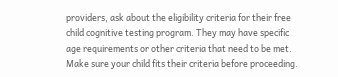providers, ask about the eligibility criteria for their free child cognitive testing program. They may have specific age requirements or other criteria that need to be met. Make sure your child fits their criteria before proceeding.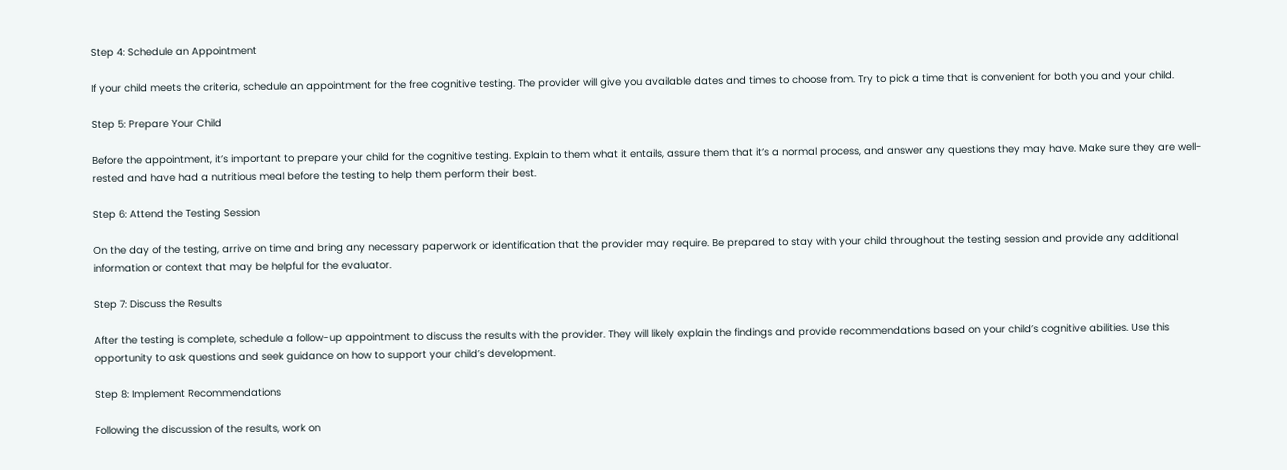Step 4: Schedule an Appointment

If your child meets the criteria, schedule an appointment for the free cognitive testing. The provider will give you available dates and times to choose from. Try to pick a time that is convenient for both you and your child.

Step 5: Prepare Your Child

Before the appointment, it’s important to prepare your child for the cognitive testing. Explain to them what it entails, assure them that it’s a normal process, and answer any questions they may have. Make sure they are well-rested and have had a nutritious meal before the testing to help them perform their best.

Step 6: Attend the Testing Session

On the day of the testing, arrive on time and bring any necessary paperwork or identification that the provider may require. Be prepared to stay with your child throughout the testing session and provide any additional information or context that may be helpful for the evaluator.

Step 7: Discuss the Results

After the testing is complete, schedule a follow-up appointment to discuss the results with the provider. They will likely explain the findings and provide recommendations based on your child’s cognitive abilities. Use this opportunity to ask questions and seek guidance on how to support your child’s development.

Step 8: Implement Recommendations

Following the discussion of the results, work on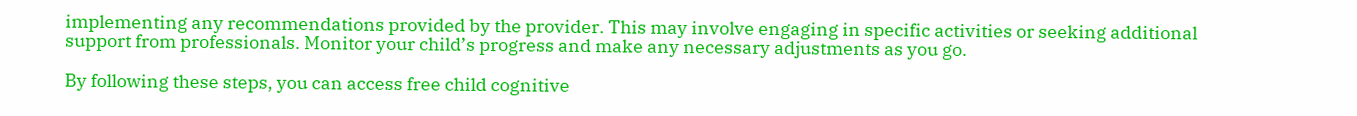implementing any recommendations provided by the provider. This may involve engaging in specific activities or seeking additional support from professionals. Monitor your child’s progress and make any necessary adjustments as you go.

By following these steps, you can access free child cognitive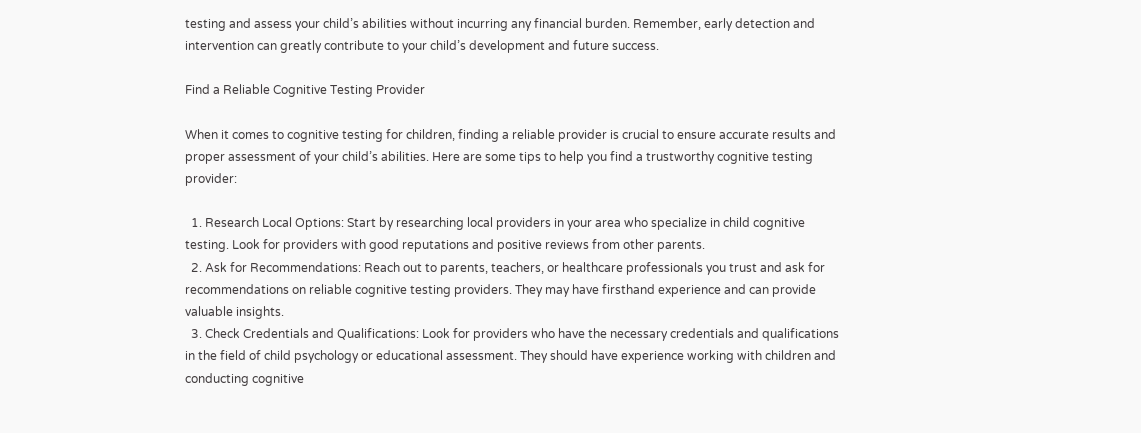testing and assess your child’s abilities without incurring any financial burden. Remember, early detection and intervention can greatly contribute to your child’s development and future success.

Find a Reliable Cognitive Testing Provider

When it comes to cognitive testing for children, finding a reliable provider is crucial to ensure accurate results and proper assessment of your child’s abilities. Here are some tips to help you find a trustworthy cognitive testing provider:

  1. Research Local Options: Start by researching local providers in your area who specialize in child cognitive testing. Look for providers with good reputations and positive reviews from other parents.
  2. Ask for Recommendations: Reach out to parents, teachers, or healthcare professionals you trust and ask for recommendations on reliable cognitive testing providers. They may have firsthand experience and can provide valuable insights.
  3. Check Credentials and Qualifications: Look for providers who have the necessary credentials and qualifications in the field of child psychology or educational assessment. They should have experience working with children and conducting cognitive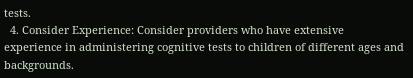tests.
  4. Consider Experience: Consider providers who have extensive experience in administering cognitive tests to children of different ages and backgrounds.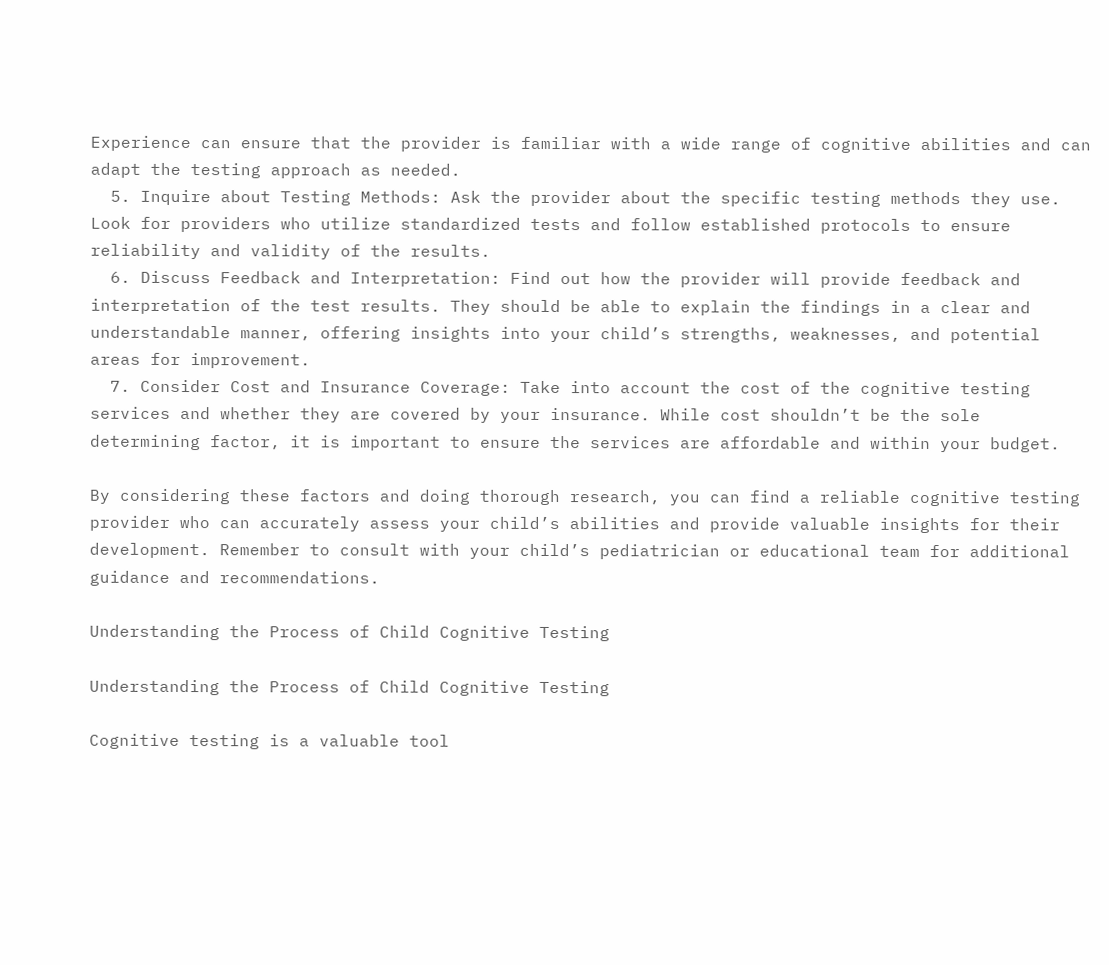Experience can ensure that the provider is familiar with a wide range of cognitive abilities and can adapt the testing approach as needed.
  5. Inquire about Testing Methods: Ask the provider about the specific testing methods they use. Look for providers who utilize standardized tests and follow established protocols to ensure reliability and validity of the results.
  6. Discuss Feedback and Interpretation: Find out how the provider will provide feedback and interpretation of the test results. They should be able to explain the findings in a clear and understandable manner, offering insights into your child’s strengths, weaknesses, and potential areas for improvement.
  7. Consider Cost and Insurance Coverage: Take into account the cost of the cognitive testing services and whether they are covered by your insurance. While cost shouldn’t be the sole determining factor, it is important to ensure the services are affordable and within your budget.

By considering these factors and doing thorough research, you can find a reliable cognitive testing provider who can accurately assess your child’s abilities and provide valuable insights for their development. Remember to consult with your child’s pediatrician or educational team for additional guidance and recommendations.

Understanding the Process of Child Cognitive Testing

Understanding the Process of Child Cognitive Testing

Cognitive testing is a valuable tool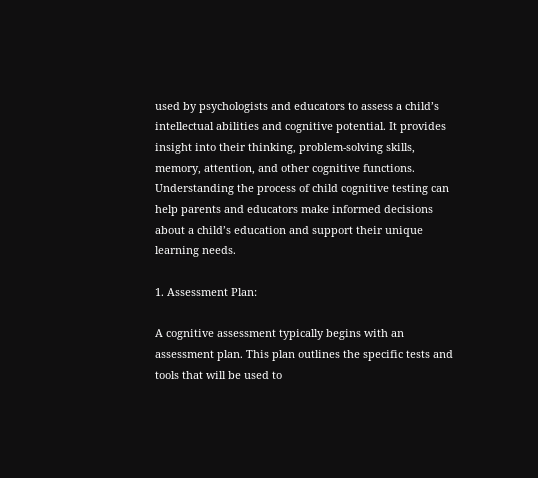used by psychologists and educators to assess a child’s intellectual abilities and cognitive potential. It provides insight into their thinking, problem-solving skills, memory, attention, and other cognitive functions. Understanding the process of child cognitive testing can help parents and educators make informed decisions about a child’s education and support their unique learning needs.

1. Assessment Plan:

A cognitive assessment typically begins with an assessment plan. This plan outlines the specific tests and tools that will be used to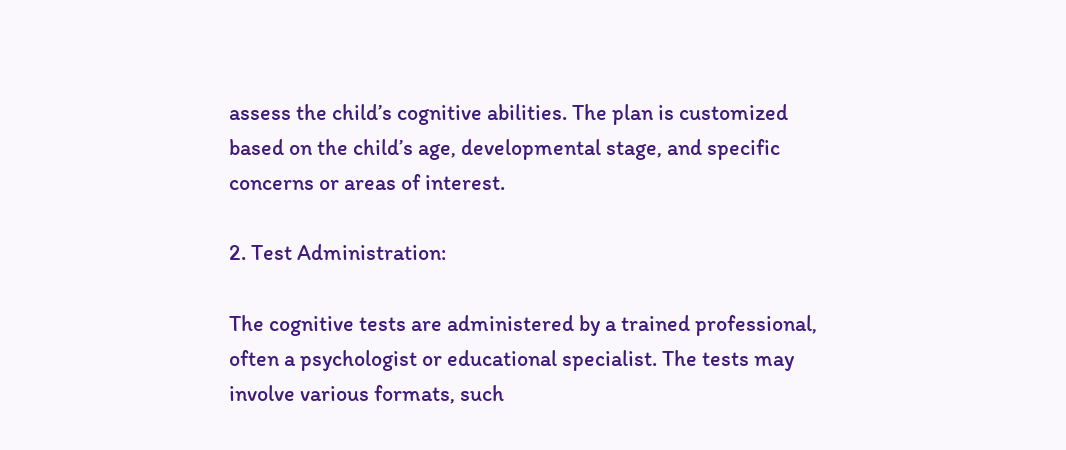assess the child’s cognitive abilities. The plan is customized based on the child’s age, developmental stage, and specific concerns or areas of interest.

2. Test Administration:

The cognitive tests are administered by a trained professional, often a psychologist or educational specialist. The tests may involve various formats, such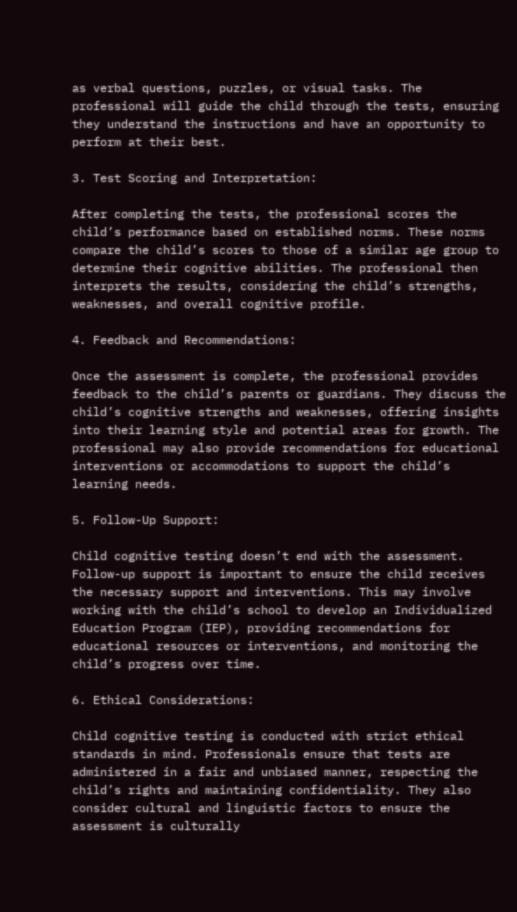as verbal questions, puzzles, or visual tasks. The professional will guide the child through the tests, ensuring they understand the instructions and have an opportunity to perform at their best.

3. Test Scoring and Interpretation:

After completing the tests, the professional scores the child’s performance based on established norms. These norms compare the child’s scores to those of a similar age group to determine their cognitive abilities. The professional then interprets the results, considering the child’s strengths, weaknesses, and overall cognitive profile.

4. Feedback and Recommendations:

Once the assessment is complete, the professional provides feedback to the child’s parents or guardians. They discuss the child’s cognitive strengths and weaknesses, offering insights into their learning style and potential areas for growth. The professional may also provide recommendations for educational interventions or accommodations to support the child’s learning needs.

5. Follow-Up Support:

Child cognitive testing doesn’t end with the assessment. Follow-up support is important to ensure the child receives the necessary support and interventions. This may involve working with the child’s school to develop an Individualized Education Program (IEP), providing recommendations for educational resources or interventions, and monitoring the child’s progress over time.

6. Ethical Considerations:

Child cognitive testing is conducted with strict ethical standards in mind. Professionals ensure that tests are administered in a fair and unbiased manner, respecting the child’s rights and maintaining confidentiality. They also consider cultural and linguistic factors to ensure the assessment is culturally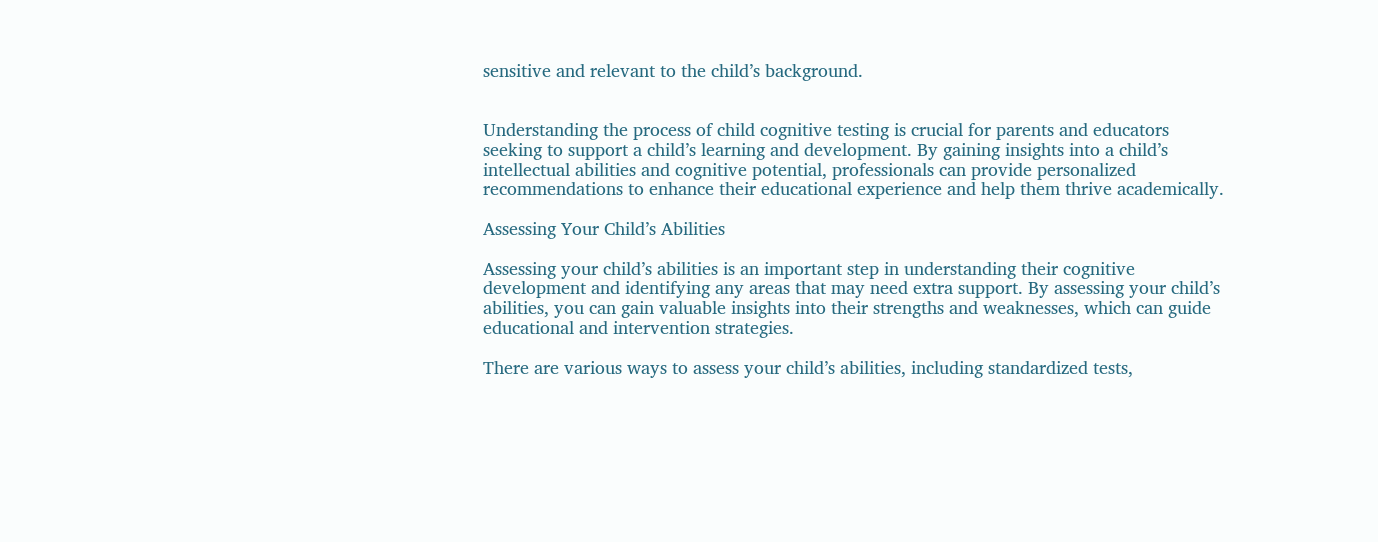sensitive and relevant to the child’s background.


Understanding the process of child cognitive testing is crucial for parents and educators seeking to support a child’s learning and development. By gaining insights into a child’s intellectual abilities and cognitive potential, professionals can provide personalized recommendations to enhance their educational experience and help them thrive academically.

Assessing Your Child’s Abilities

Assessing your child’s abilities is an important step in understanding their cognitive development and identifying any areas that may need extra support. By assessing your child’s abilities, you can gain valuable insights into their strengths and weaknesses, which can guide educational and intervention strategies.

There are various ways to assess your child’s abilities, including standardized tests,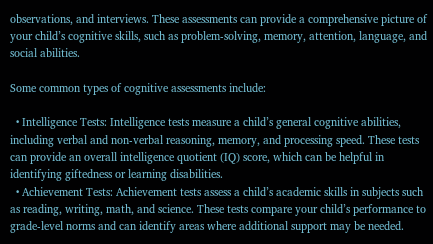observations, and interviews. These assessments can provide a comprehensive picture of your child’s cognitive skills, such as problem-solving, memory, attention, language, and social abilities.

Some common types of cognitive assessments include:

  • Intelligence Tests: Intelligence tests measure a child’s general cognitive abilities, including verbal and non-verbal reasoning, memory, and processing speed. These tests can provide an overall intelligence quotient (IQ) score, which can be helpful in identifying giftedness or learning disabilities.
  • Achievement Tests: Achievement tests assess a child’s academic skills in subjects such as reading, writing, math, and science. These tests compare your child’s performance to grade-level norms and can identify areas where additional support may be needed.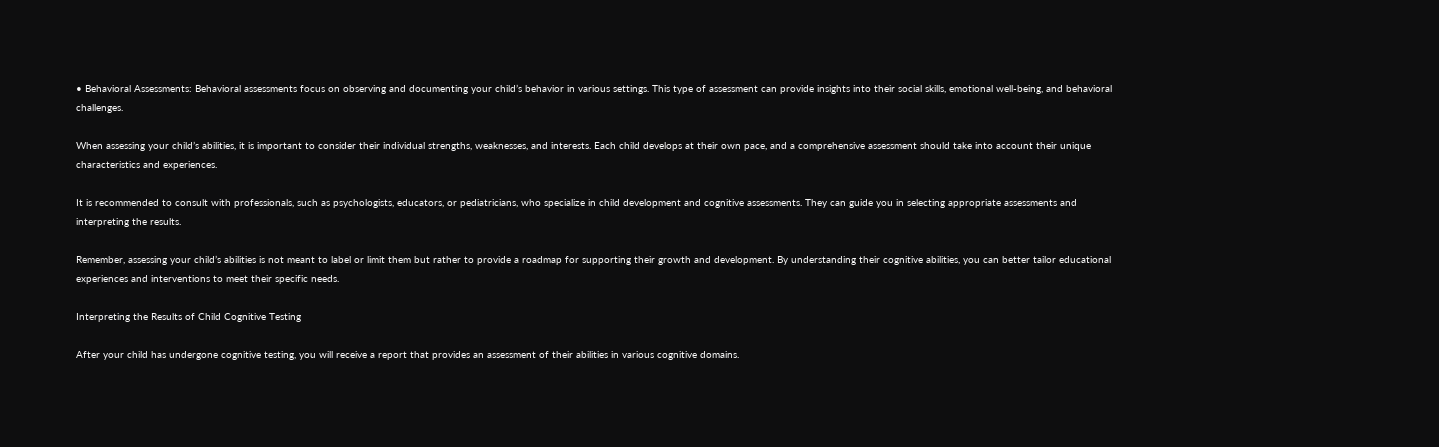• Behavioral Assessments: Behavioral assessments focus on observing and documenting your child’s behavior in various settings. This type of assessment can provide insights into their social skills, emotional well-being, and behavioral challenges.

When assessing your child’s abilities, it is important to consider their individual strengths, weaknesses, and interests. Each child develops at their own pace, and a comprehensive assessment should take into account their unique characteristics and experiences.

It is recommended to consult with professionals, such as psychologists, educators, or pediatricians, who specialize in child development and cognitive assessments. They can guide you in selecting appropriate assessments and interpreting the results.

Remember, assessing your child’s abilities is not meant to label or limit them but rather to provide a roadmap for supporting their growth and development. By understanding their cognitive abilities, you can better tailor educational experiences and interventions to meet their specific needs.

Interpreting the Results of Child Cognitive Testing

After your child has undergone cognitive testing, you will receive a report that provides an assessment of their abilities in various cognitive domains.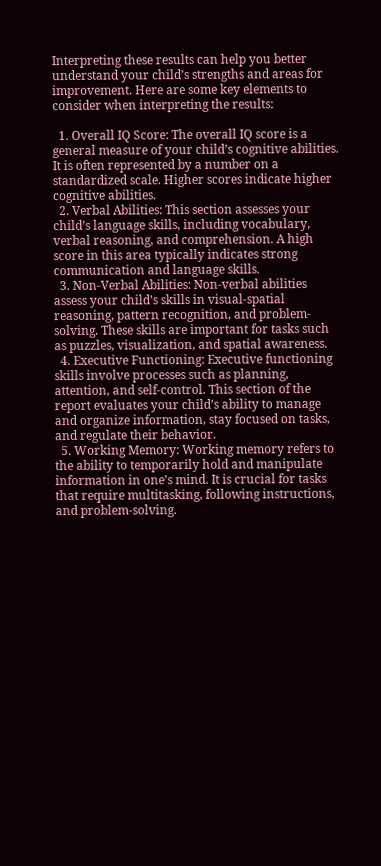Interpreting these results can help you better understand your child’s strengths and areas for improvement. Here are some key elements to consider when interpreting the results:

  1. Overall IQ Score: The overall IQ score is a general measure of your child’s cognitive abilities. It is often represented by a number on a standardized scale. Higher scores indicate higher cognitive abilities.
  2. Verbal Abilities: This section assesses your child’s language skills, including vocabulary, verbal reasoning, and comprehension. A high score in this area typically indicates strong communication and language skills.
  3. Non-Verbal Abilities: Non-verbal abilities assess your child’s skills in visual-spatial reasoning, pattern recognition, and problem-solving. These skills are important for tasks such as puzzles, visualization, and spatial awareness.
  4. Executive Functioning: Executive functioning skills involve processes such as planning, attention, and self-control. This section of the report evaluates your child’s ability to manage and organize information, stay focused on tasks, and regulate their behavior.
  5. Working Memory: Working memory refers to the ability to temporarily hold and manipulate information in one’s mind. It is crucial for tasks that require multitasking, following instructions, and problem-solving.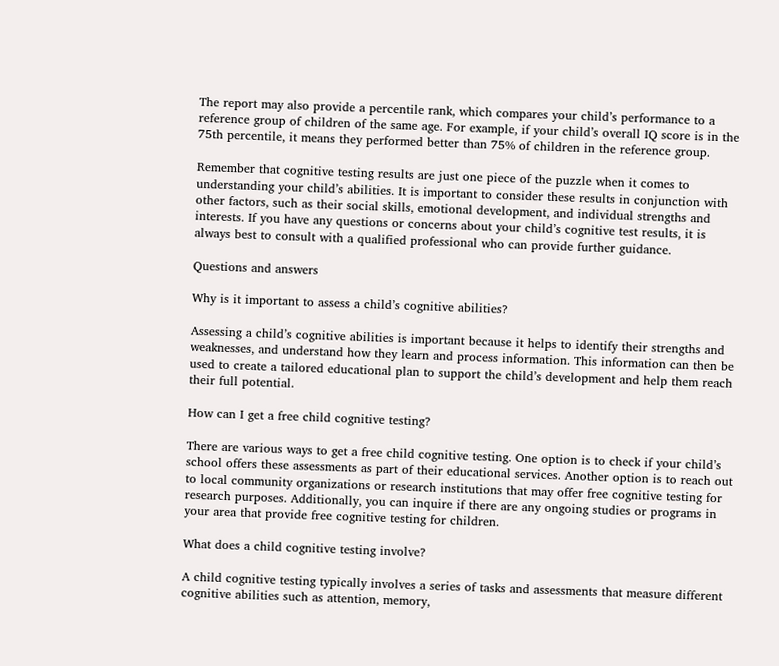The report may also provide a percentile rank, which compares your child’s performance to a reference group of children of the same age. For example, if your child’s overall IQ score is in the 75th percentile, it means they performed better than 75% of children in the reference group.

Remember that cognitive testing results are just one piece of the puzzle when it comes to understanding your child’s abilities. It is important to consider these results in conjunction with other factors, such as their social skills, emotional development, and individual strengths and interests. If you have any questions or concerns about your child’s cognitive test results, it is always best to consult with a qualified professional who can provide further guidance.

Questions and answers

Why is it important to assess a child’s cognitive abilities?

Assessing a child’s cognitive abilities is important because it helps to identify their strengths and weaknesses, and understand how they learn and process information. This information can then be used to create a tailored educational plan to support the child’s development and help them reach their full potential.

How can I get a free child cognitive testing?

There are various ways to get a free child cognitive testing. One option is to check if your child’s school offers these assessments as part of their educational services. Another option is to reach out to local community organizations or research institutions that may offer free cognitive testing for research purposes. Additionally, you can inquire if there are any ongoing studies or programs in your area that provide free cognitive testing for children.

What does a child cognitive testing involve?

A child cognitive testing typically involves a series of tasks and assessments that measure different cognitive abilities such as attention, memory,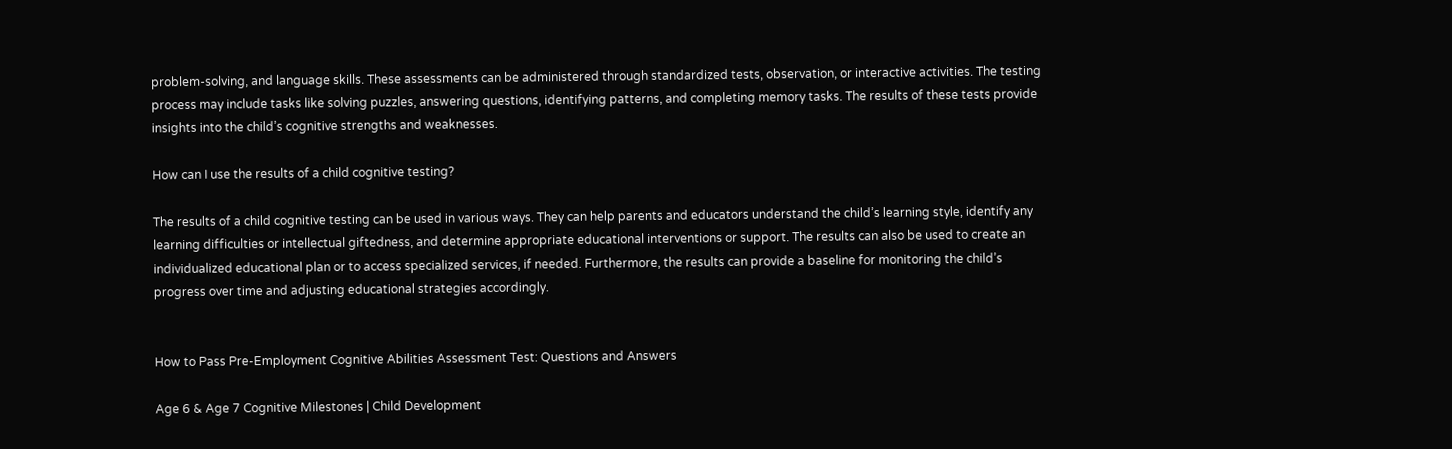problem-solving, and language skills. These assessments can be administered through standardized tests, observation, or interactive activities. The testing process may include tasks like solving puzzles, answering questions, identifying patterns, and completing memory tasks. The results of these tests provide insights into the child’s cognitive strengths and weaknesses.

How can I use the results of a child cognitive testing?

The results of a child cognitive testing can be used in various ways. They can help parents and educators understand the child’s learning style, identify any learning difficulties or intellectual giftedness, and determine appropriate educational interventions or support. The results can also be used to create an individualized educational plan or to access specialized services, if needed. Furthermore, the results can provide a baseline for monitoring the child’s progress over time and adjusting educational strategies accordingly.


How to Pass Pre-Employment Cognitive Abilities Assessment Test: Questions and Answers

Age 6 & Age 7 Cognitive Milestones | Child Development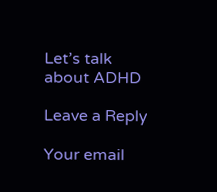Let’s talk about ADHD

Leave a Reply

Your email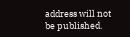address will not be published.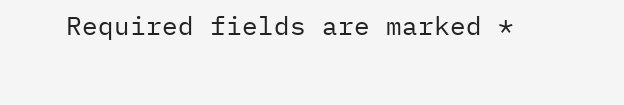Required fields are marked *